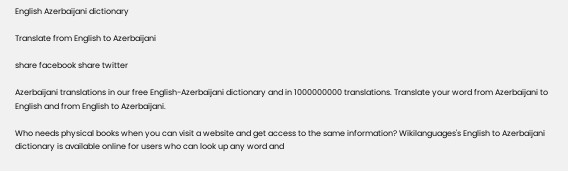English Azerbaijani dictionary

Translate from English to Azerbaijani

share facebook share twitter

Azerbaijani translations in our free English-Azerbaijani dictionary and in 1000000000 translations. Translate your word from Azerbaijani to English and from English to Azerbaijani.

Who needs physical books when you can visit a website and get access to the same information? Wikilanguages's English to Azerbaijani dictionary is available online for users who can look up any word and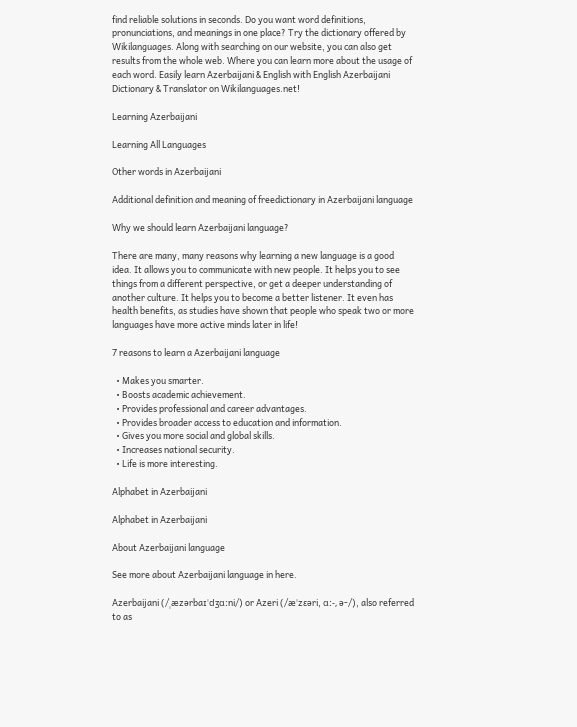find reliable solutions in seconds. Do you want word definitions, pronunciations, and meanings in one place? Try the dictionary offered by Wikilanguages. Along with searching on our website, you can also get results from the whole web. Where you can learn more about the usage of each word. Easily learn Azerbaijani & English with English Azerbaijani Dictionary & Translator on Wikilanguages.net!

Learning Azerbaijani

Learning All Languages

Other words in Azerbaijani

Additional definition and meaning of freedictionary in Azerbaijani language

Why we should learn Azerbaijani language?

There are many, many reasons why learning a new language is a good idea. It allows you to communicate with new people. It helps you to see things from a different perspective, or get a deeper understanding of another culture. It helps you to become a better listener. It even has health benefits, as studies have shown that people who speak two or more languages have more active minds later in life!

7 reasons to learn a Azerbaijani language

  • Makes you smarter.
  • Boosts academic achievement.
  • Provides professional and career advantages.
  • Provides broader access to education and information.
  • Gives you more social and global skills.
  • Increases national security.
  • Life is more interesting.

Alphabet in Azerbaijani

Alphabet in Azerbaijani

About Azerbaijani language

See more about Azerbaijani language in here.

Azerbaijani (/ˌæzərbaɪˈdʒɑːni/) or Azeri (/æˈzɛəri, ɑː-, ə-/), also referred to as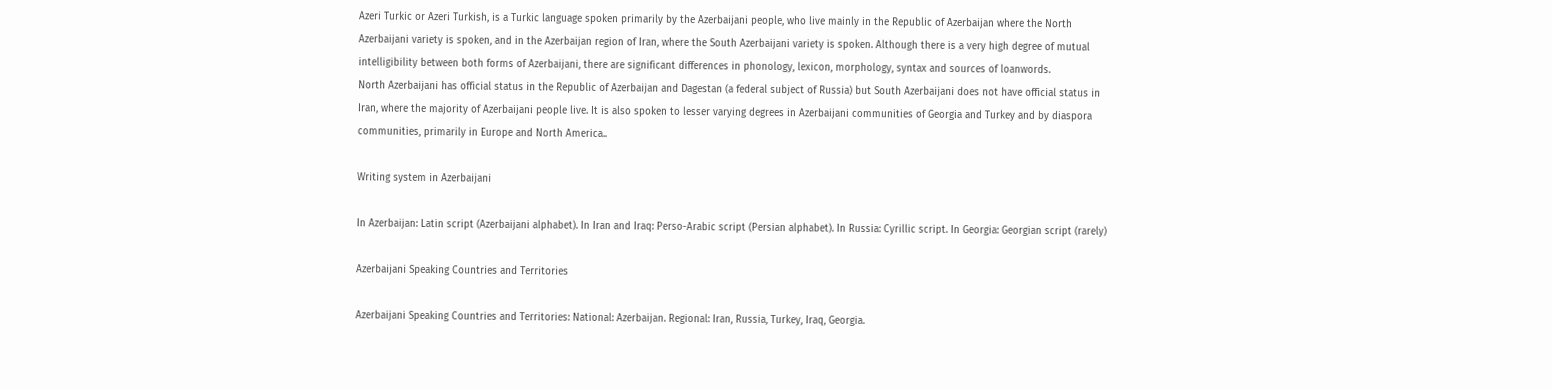Azeri Turkic or Azeri Turkish, is a Turkic language spoken primarily by the Azerbaijani people, who live mainly in the Republic of Azerbaijan where the North Azerbaijani variety is spoken, and in the Azerbaijan region of Iran, where the South Azerbaijani variety is spoken. Although there is a very high degree of mutual intelligibility between both forms of Azerbaijani, there are significant differences in phonology, lexicon, morphology, syntax and sources of loanwords.
North Azerbaijani has official status in the Republic of Azerbaijan and Dagestan (a federal subject of Russia) but South Azerbaijani does not have official status in Iran, where the majority of Azerbaijani people live. It is also spoken to lesser varying degrees in Azerbaijani communities of Georgia and Turkey and by diaspora communities, primarily in Europe and North America..

Writing system in Azerbaijani

In Azerbaijan: Latin script (Azerbaijani alphabet). In Iran and Iraq: Perso-Arabic script (Persian alphabet). In Russia: Cyrillic script. In Georgia: Georgian script (rarely)

Azerbaijani Speaking Countries and Territories

Azerbaijani Speaking Countries and Territories: National: Azerbaijan. Regional: Iran, Russia, Turkey, Iraq, Georgia.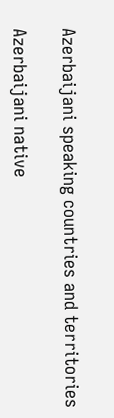Azerbaijani speaking countries and territories

Azerbaijani native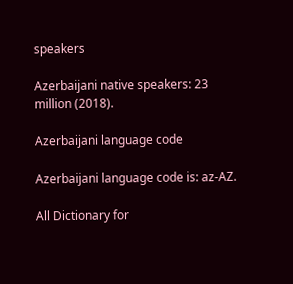speakers

Azerbaijani native speakers: 23 million (2018).

Azerbaijani language code

Azerbaijani language code is: az-AZ.

All Dictionary for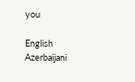you

English Azerbaijani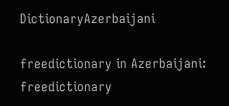DictionaryAzerbaijani

freedictionary in Azerbaijani: freedictionary